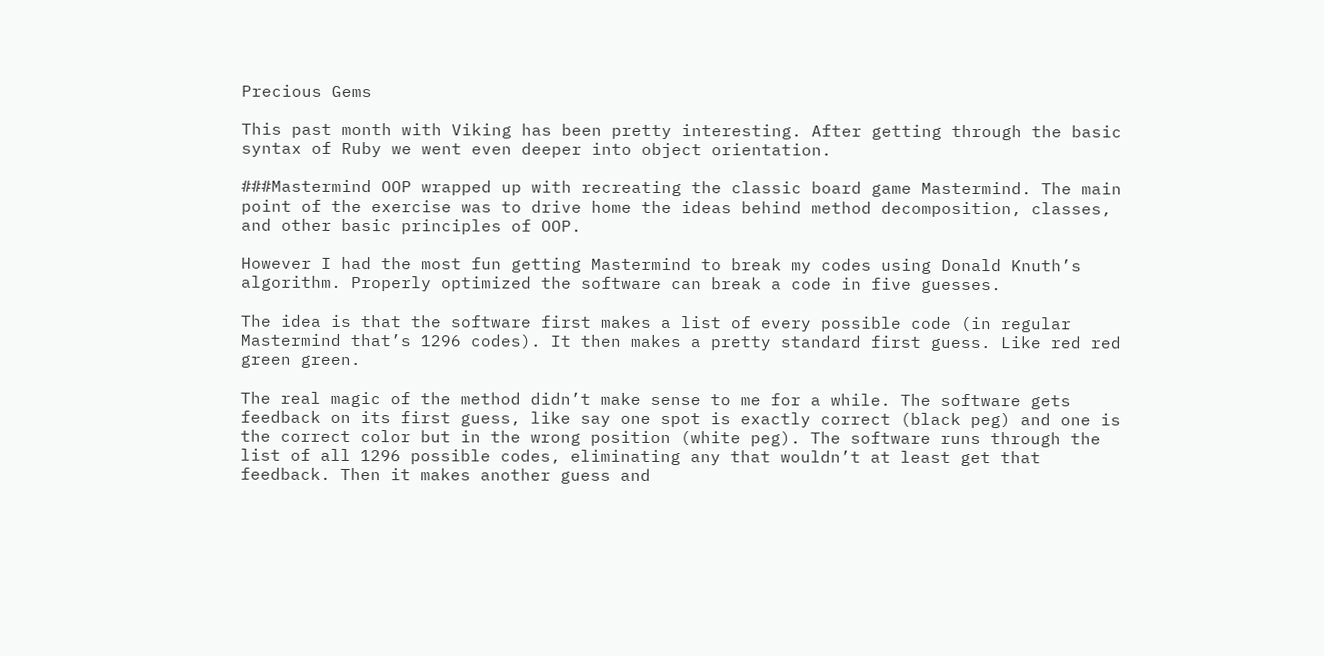Precious Gems

This past month with Viking has been pretty interesting. After getting through the basic syntax of Ruby we went even deeper into object orientation.

###Mastermind OOP wrapped up with recreating the classic board game Mastermind. The main point of the exercise was to drive home the ideas behind method decomposition, classes, and other basic principles of OOP.

However I had the most fun getting Mastermind to break my codes using Donald Knuth’s algorithm. Properly optimized the software can break a code in five guesses.

The idea is that the software first makes a list of every possible code (in regular Mastermind that’s 1296 codes). It then makes a pretty standard first guess. Like red red green green.

The real magic of the method didn’t make sense to me for a while. The software gets feedback on its first guess, like say one spot is exactly correct (black peg) and one is the correct color but in the wrong position (white peg). The software runs through the list of all 1296 possible codes, eliminating any that wouldn’t at least get that feedback. Then it makes another guess and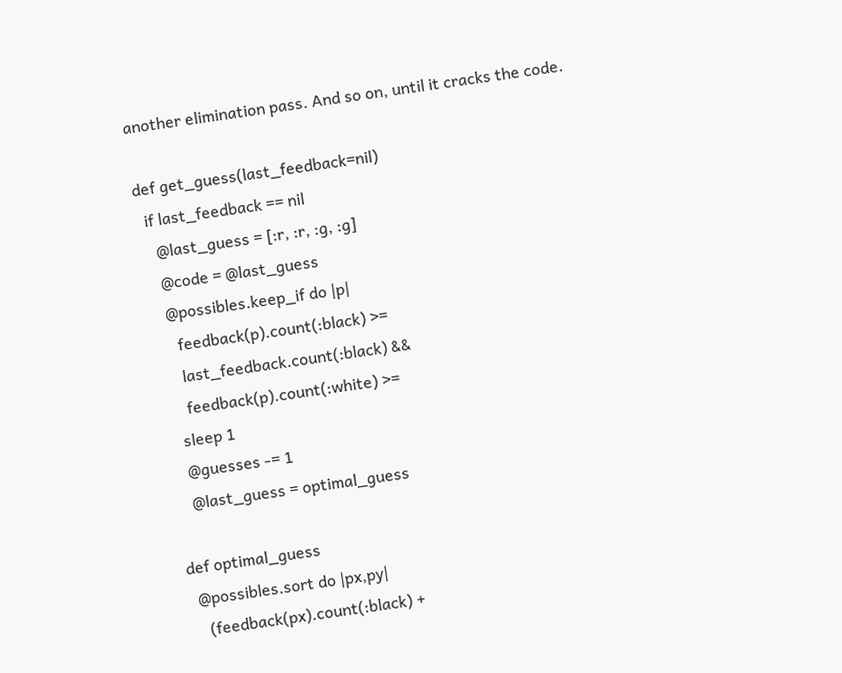another elimination pass. And so on, until it cracks the code.

def get_guess(last_feedback=nil)
  if last_feedback == nil
    @last_guess = [:r, :r, :g, :g]
    @code = @last_guess
    @possibles.keep_if do |p|
      feedback(p).count(:black) >=
      last_feedback.count(:black) &&
      feedback(p).count(:white) >=
    sleep 1
    @guesses -= 1
    @last_guess = optimal_guess

def optimal_guess
  @possibles.sort do |px,py|
    (feedback(px).count(:black) +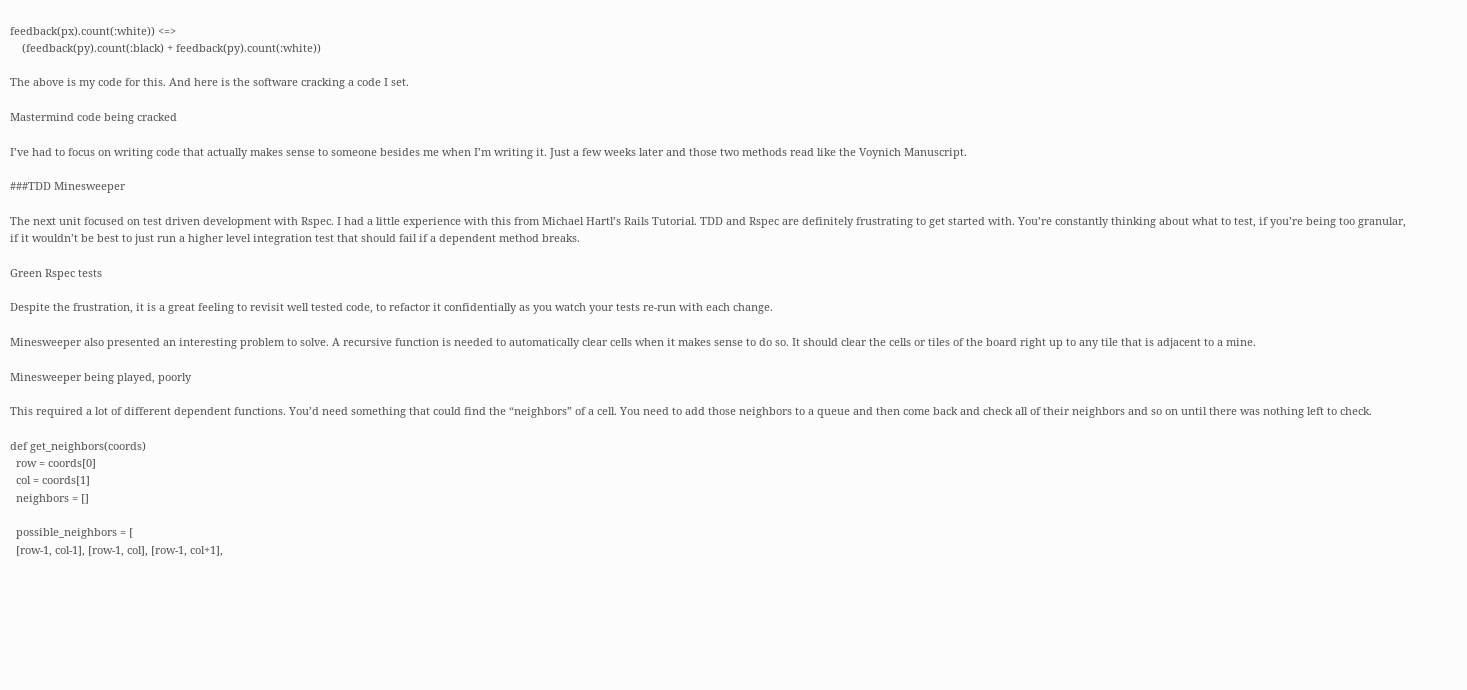feedback(px).count(:white)) <=>
    (feedback(py).count(:black) + feedback(py).count(:white))

The above is my code for this. And here is the software cracking a code I set.

Mastermind code being cracked

I’ve had to focus on writing code that actually makes sense to someone besides me when I’m writing it. Just a few weeks later and those two methods read like the Voynich Manuscript.

###TDD Minesweeper

The next unit focused on test driven development with Rspec. I had a little experience with this from Michael Hartl’s Rails Tutorial. TDD and Rspec are definitely frustrating to get started with. You’re constantly thinking about what to test, if you’re being too granular, if it wouldn’t be best to just run a higher level integration test that should fail if a dependent method breaks.

Green Rspec tests

Despite the frustration, it is a great feeling to revisit well tested code, to refactor it confidentially as you watch your tests re-run with each change.

Minesweeper also presented an interesting problem to solve. A recursive function is needed to automatically clear cells when it makes sense to do so. It should clear the cells or tiles of the board right up to any tile that is adjacent to a mine.

Minesweeper being played, poorly

This required a lot of different dependent functions. You’d need something that could find the “neighbors” of a cell. You need to add those neighbors to a queue and then come back and check all of their neighbors and so on until there was nothing left to check.

def get_neighbors(coords)
  row = coords[0]
  col = coords[1]
  neighbors = []

  possible_neighbors = [
  [row-1, col-1], [row-1, col], [row-1, col+1],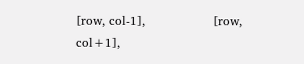[row, col-1],                 [row, col+1],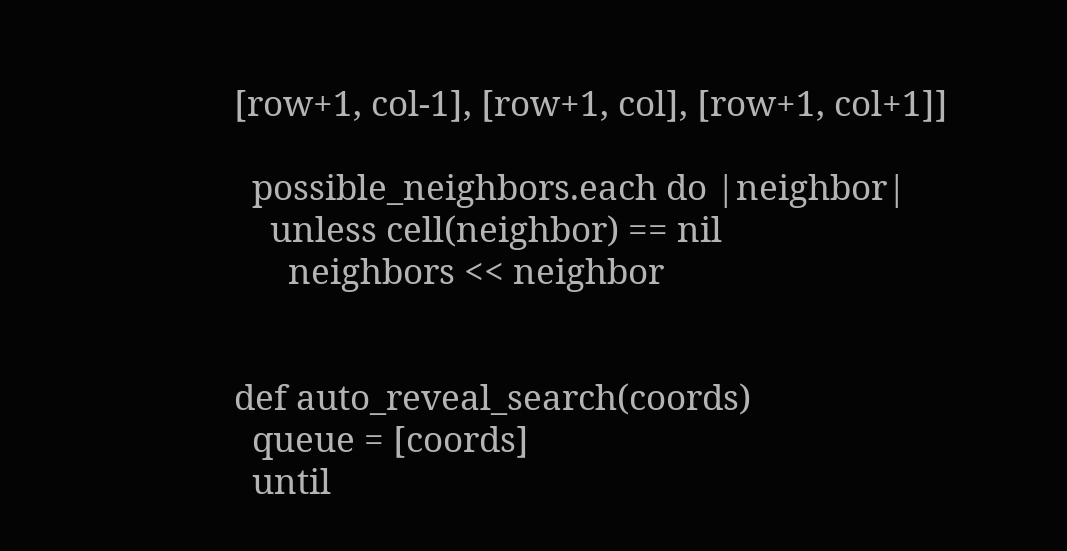[row+1, col-1], [row+1, col], [row+1, col+1]]

  possible_neighbors.each do |neighbor|
    unless cell(neighbor) == nil
      neighbors << neighbor


def auto_reveal_search(coords)
  queue = [coords]
  until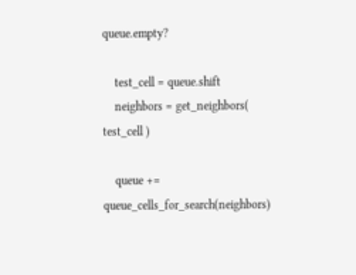queue.empty?

    test_cell = queue.shift
    neighbors = get_neighbors( test_cell )

    queue += queue_cells_for_search(neighbors)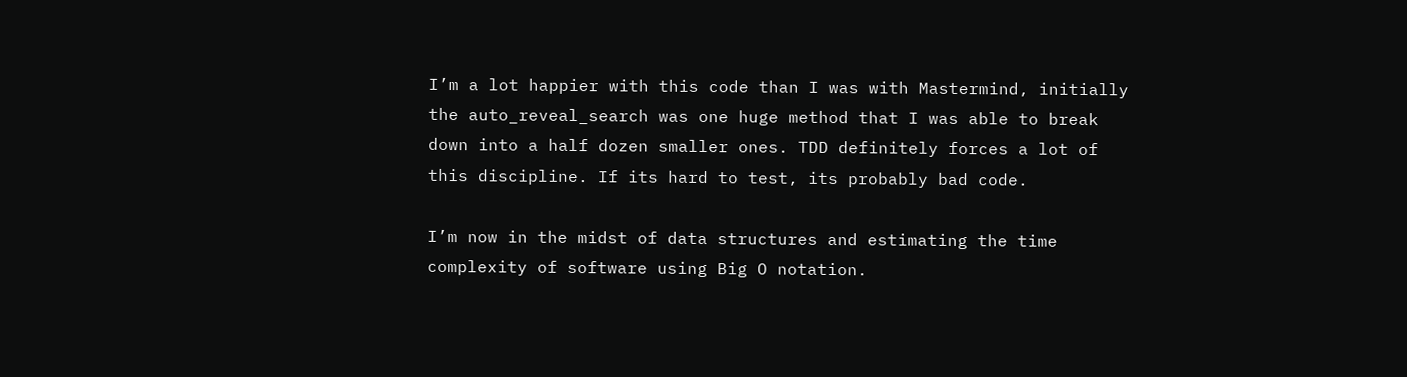I’m a lot happier with this code than I was with Mastermind, initially the auto_reveal_search was one huge method that I was able to break down into a half dozen smaller ones. TDD definitely forces a lot of this discipline. If its hard to test, its probably bad code.

I’m now in the midst of data structures and estimating the time complexity of software using Big O notation.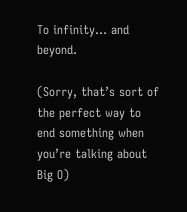To infinity… and beyond.

(Sorry, that’s sort of the perfect way to end something when you’re talking about Big O)